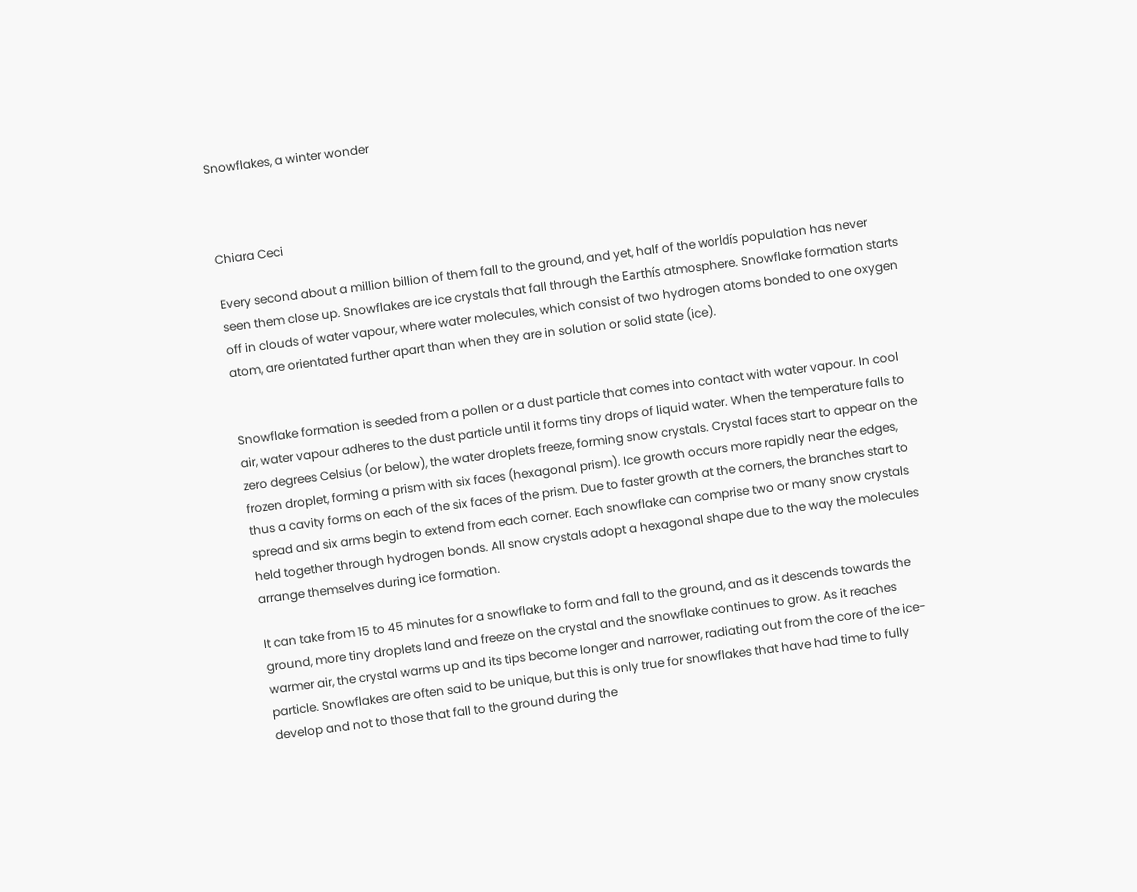Snowflakes, a winter wonder



Chiara Ceci

Every second about a million billion of them fall to the ground, and yet, half of the worldís population has never seen them close up. Snowflakes are ice crystals that fall through the Earthís atmosphere. Snowflake formation starts off in clouds of water vapour, where water molecules, which consist of two hydrogen atoms bonded to one oxygen atom, are orientated further apart than when they are in solution or solid state (ice).


Snowflake formation is seeded from a pollen or a dust particle that comes into contact with water vapour. In cool air, water vapour adheres to the dust particle until it forms tiny drops of liquid water. When the temperature falls to zero degrees Celsius (or below), the water droplets freeze, forming snow crystals. Crystal faces start to appear on the frozen droplet, forming a prism with six faces (hexagonal prism). Ice growth occurs more rapidly near the edges, thus a cavity forms on each of the six faces of the prism. Due to faster growth at the corners, the branches start to spread and six arms begin to extend from each corner. Each snowflake can comprise two or many snow crystals held together through hydrogen bonds. All snow crystals adopt a hexagonal shape due to the way the molecules arrange themselves during ice formation.

It can take from 15 to 45 minutes for a snowflake to form and fall to the ground, and as it descends towards the ground, more tiny droplets land and freeze on the crystal and the snowflake continues to grow. As it reaches warmer air, the crystal warms up and its tips become longer and narrower, radiating out from the core of the ice-particle. Snowflakes are often said to be unique, but this is only true for snowflakes that have had time to fully develop and not to those that fall to the ground during the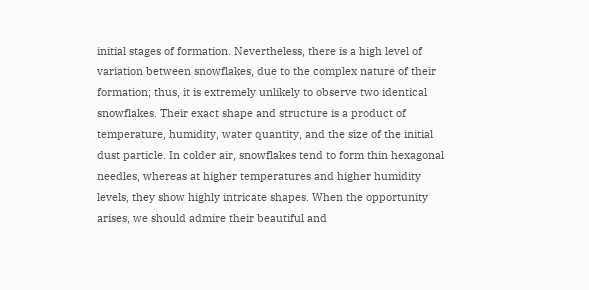initial stages of formation. Nevertheless, there is a high level of variation between snowflakes, due to the complex nature of their formation; thus, it is extremely unlikely to observe two identical snowflakes. Their exact shape and structure is a product of temperature, humidity, water quantity, and the size of the initial dust particle. In colder air, snowflakes tend to form thin hexagonal needles, whereas at higher temperatures and higher humidity levels, they show highly intricate shapes. When the opportunity arises, we should admire their beautiful and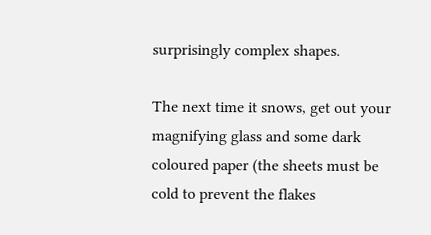surprisingly complex shapes.

The next time it snows, get out your magnifying glass and some dark coloured paper (the sheets must be cold to prevent the flakes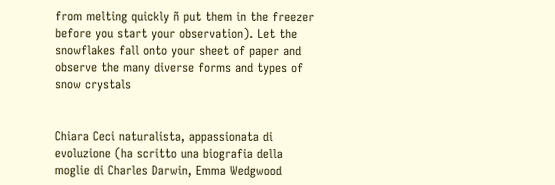from melting quickly ñ put them in the freezer before you start your observation). Let the snowflakes fall onto your sheet of paper and observe the many diverse forms and types of snow crystals


Chiara Ceci naturalista, appassionata di evoluzione (ha scritto una biografia della moglie di Charles Darwin, Emma Wedgwood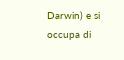Darwin) e si occupa di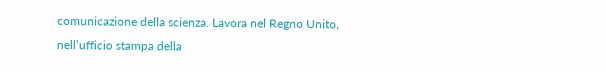comunicazione della scienza. Lavora nel Regno Unito, nell’ufficio stampa della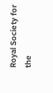Royal Society for the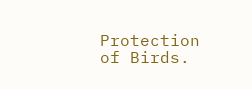Protection of Birds.